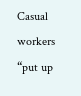Casual workers “put up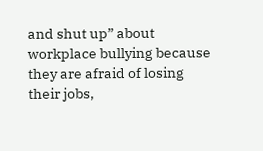and shut up” about workplace bullying because they are afraid of losing their jobs,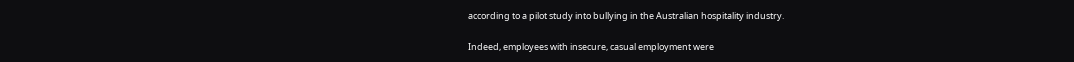according to a pilot study into bullying in the Australian hospitality industry.

Indeed, employees with insecure, casual employment were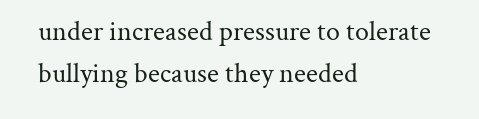under increased pressure to tolerate bullying because they needed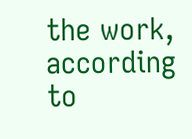the work, according to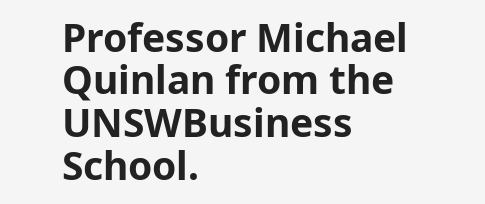Professor Michael Quinlan from the UNSWBusiness School.